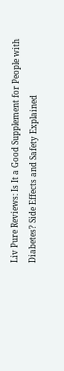Liv Pure Reviews: Is It a Good Supplement for People with Diabetes? Side Effects and Safety Explained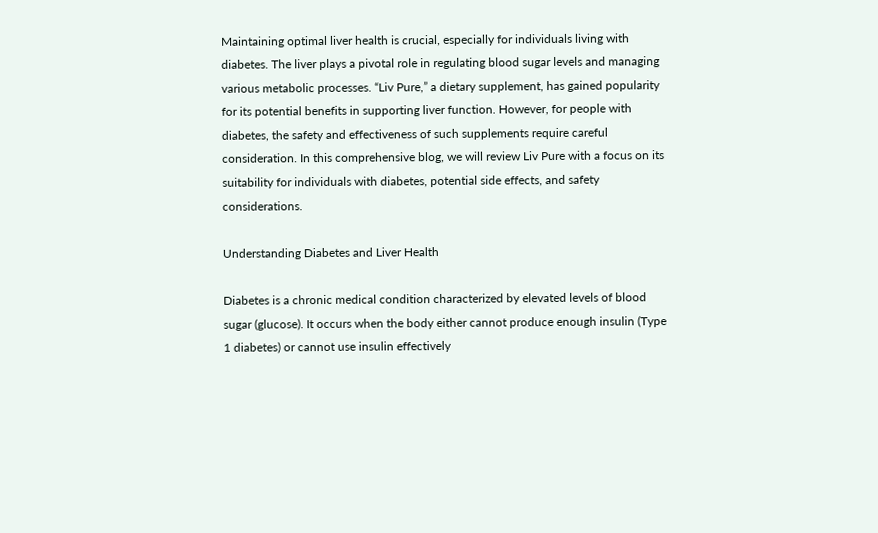Maintaining optimal liver health is crucial, especially for individuals living with diabetes. The liver plays a pivotal role in regulating blood sugar levels and managing various metabolic processes. “Liv Pure,” a dietary supplement, has gained popularity for its potential benefits in supporting liver function. However, for people with diabetes, the safety and effectiveness of such supplements require careful consideration. In this comprehensive blog, we will review Liv Pure with a focus on its suitability for individuals with diabetes, potential side effects, and safety considerations.

Understanding Diabetes and Liver Health

Diabetes is a chronic medical condition characterized by elevated levels of blood sugar (glucose). It occurs when the body either cannot produce enough insulin (Type 1 diabetes) or cannot use insulin effectively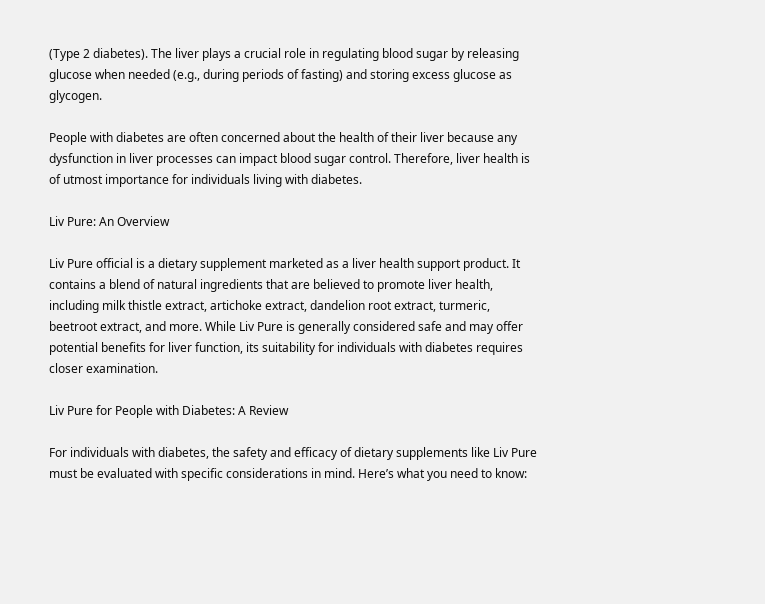(Type 2 diabetes). The liver plays a crucial role in regulating blood sugar by releasing glucose when needed (e.g., during periods of fasting) and storing excess glucose as glycogen.

People with diabetes are often concerned about the health of their liver because any dysfunction in liver processes can impact blood sugar control. Therefore, liver health is of utmost importance for individuals living with diabetes.

Liv Pure: An Overview

Liv Pure official is a dietary supplement marketed as a liver health support product. It contains a blend of natural ingredients that are believed to promote liver health, including milk thistle extract, artichoke extract, dandelion root extract, turmeric, beetroot extract, and more. While Liv Pure is generally considered safe and may offer potential benefits for liver function, its suitability for individuals with diabetes requires closer examination.

Liv Pure for People with Diabetes: A Review

For individuals with diabetes, the safety and efficacy of dietary supplements like Liv Pure must be evaluated with specific considerations in mind. Here’s what you need to know: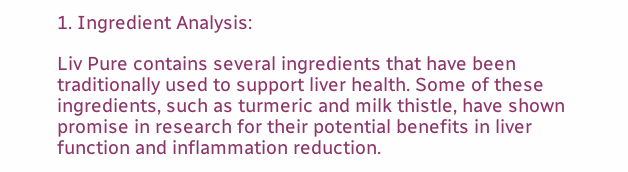1. Ingredient Analysis:

Liv Pure contains several ingredients that have been traditionally used to support liver health. Some of these ingredients, such as turmeric and milk thistle, have shown promise in research for their potential benefits in liver function and inflammation reduction.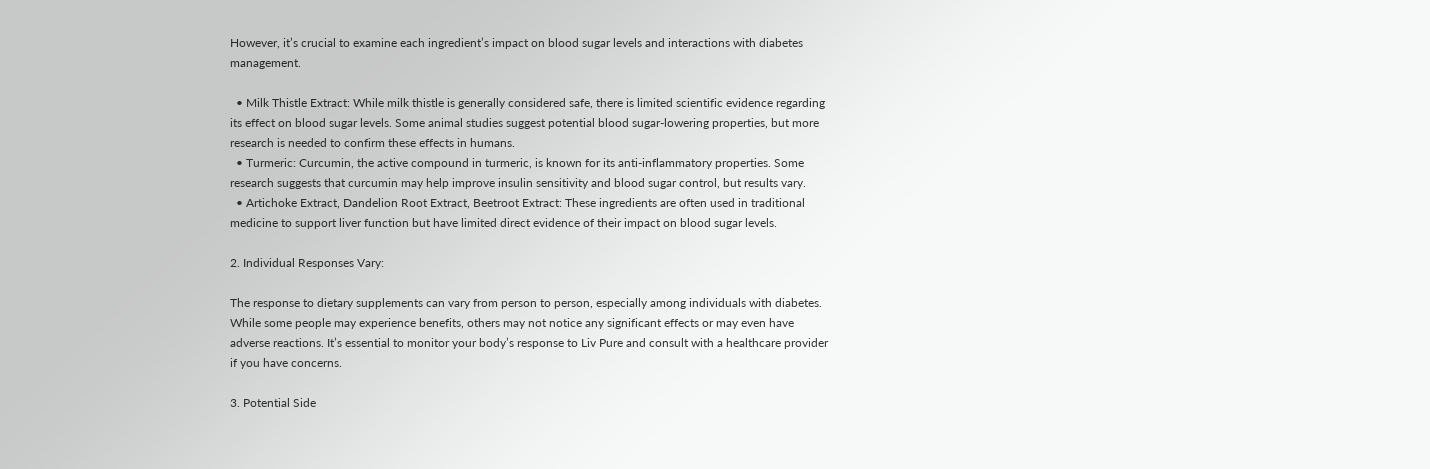However, it’s crucial to examine each ingredient’s impact on blood sugar levels and interactions with diabetes management.

  • Milk Thistle Extract: While milk thistle is generally considered safe, there is limited scientific evidence regarding its effect on blood sugar levels. Some animal studies suggest potential blood sugar-lowering properties, but more research is needed to confirm these effects in humans.
  • Turmeric: Curcumin, the active compound in turmeric, is known for its anti-inflammatory properties. Some research suggests that curcumin may help improve insulin sensitivity and blood sugar control, but results vary.
  • Artichoke Extract, Dandelion Root Extract, Beetroot Extract: These ingredients are often used in traditional medicine to support liver function but have limited direct evidence of their impact on blood sugar levels.

2. Individual Responses Vary:

The response to dietary supplements can vary from person to person, especially among individuals with diabetes. While some people may experience benefits, others may not notice any significant effects or may even have adverse reactions. It’s essential to monitor your body’s response to Liv Pure and consult with a healthcare provider if you have concerns.

3. Potential Side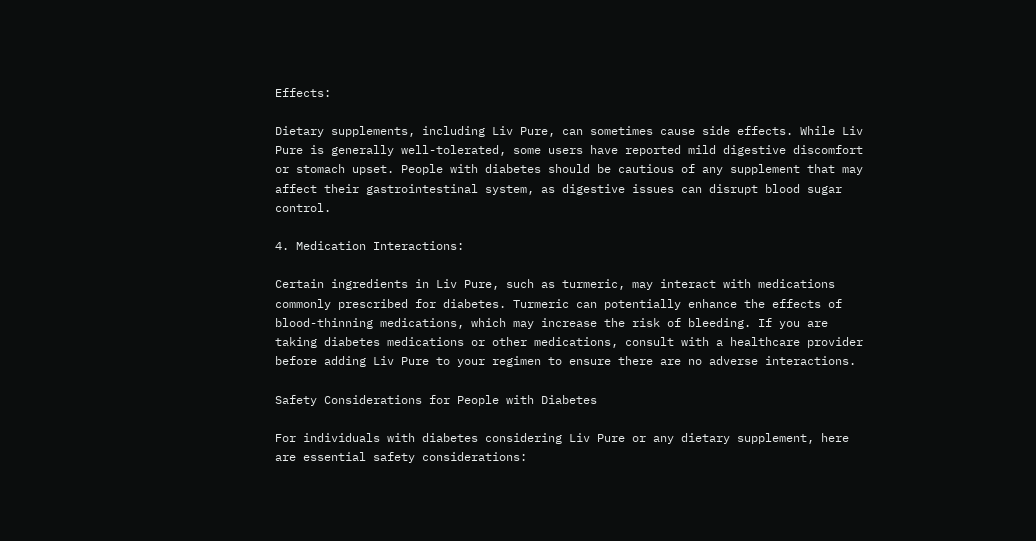Effects:

Dietary supplements, including Liv Pure, can sometimes cause side effects. While Liv Pure is generally well-tolerated, some users have reported mild digestive discomfort or stomach upset. People with diabetes should be cautious of any supplement that may affect their gastrointestinal system, as digestive issues can disrupt blood sugar control.

4. Medication Interactions:

Certain ingredients in Liv Pure, such as turmeric, may interact with medications commonly prescribed for diabetes. Turmeric can potentially enhance the effects of blood-thinning medications, which may increase the risk of bleeding. If you are taking diabetes medications or other medications, consult with a healthcare provider before adding Liv Pure to your regimen to ensure there are no adverse interactions.

Safety Considerations for People with Diabetes

For individuals with diabetes considering Liv Pure or any dietary supplement, here are essential safety considerations: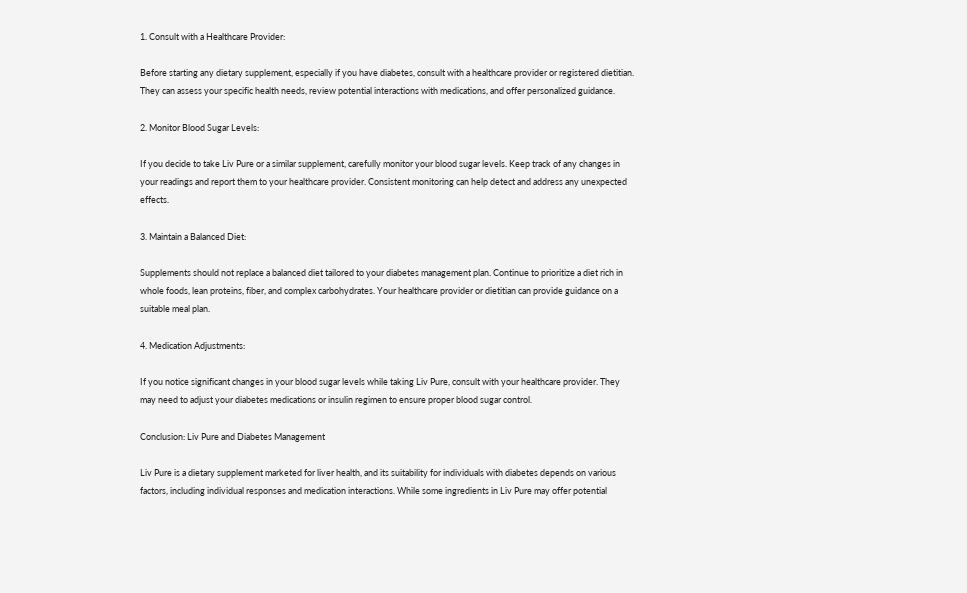1. Consult with a Healthcare Provider:

Before starting any dietary supplement, especially if you have diabetes, consult with a healthcare provider or registered dietitian. They can assess your specific health needs, review potential interactions with medications, and offer personalized guidance.

2. Monitor Blood Sugar Levels:

If you decide to take Liv Pure or a similar supplement, carefully monitor your blood sugar levels. Keep track of any changes in your readings and report them to your healthcare provider. Consistent monitoring can help detect and address any unexpected effects.

3. Maintain a Balanced Diet:

Supplements should not replace a balanced diet tailored to your diabetes management plan. Continue to prioritize a diet rich in whole foods, lean proteins, fiber, and complex carbohydrates. Your healthcare provider or dietitian can provide guidance on a suitable meal plan.

4. Medication Adjustments:

If you notice significant changes in your blood sugar levels while taking Liv Pure, consult with your healthcare provider. They may need to adjust your diabetes medications or insulin regimen to ensure proper blood sugar control.

Conclusion: Liv Pure and Diabetes Management

Liv Pure is a dietary supplement marketed for liver health, and its suitability for individuals with diabetes depends on various factors, including individual responses and medication interactions. While some ingredients in Liv Pure may offer potential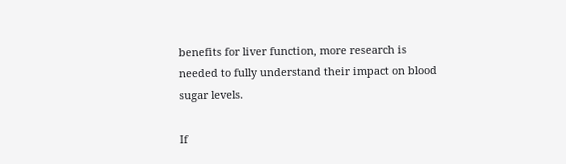benefits for liver function, more research is needed to fully understand their impact on blood sugar levels.

If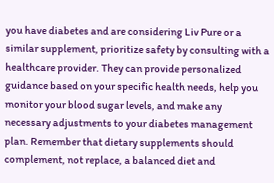you have diabetes and are considering Liv Pure or a similar supplement, prioritize safety by consulting with a healthcare provider. They can provide personalized guidance based on your specific health needs, help you monitor your blood sugar levels, and make any necessary adjustments to your diabetes management plan. Remember that dietary supplements should complement, not replace, a balanced diet and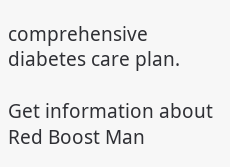comprehensive diabetes care plan.

Get information about Red Boost Man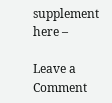supplement here –

Leave a Comment